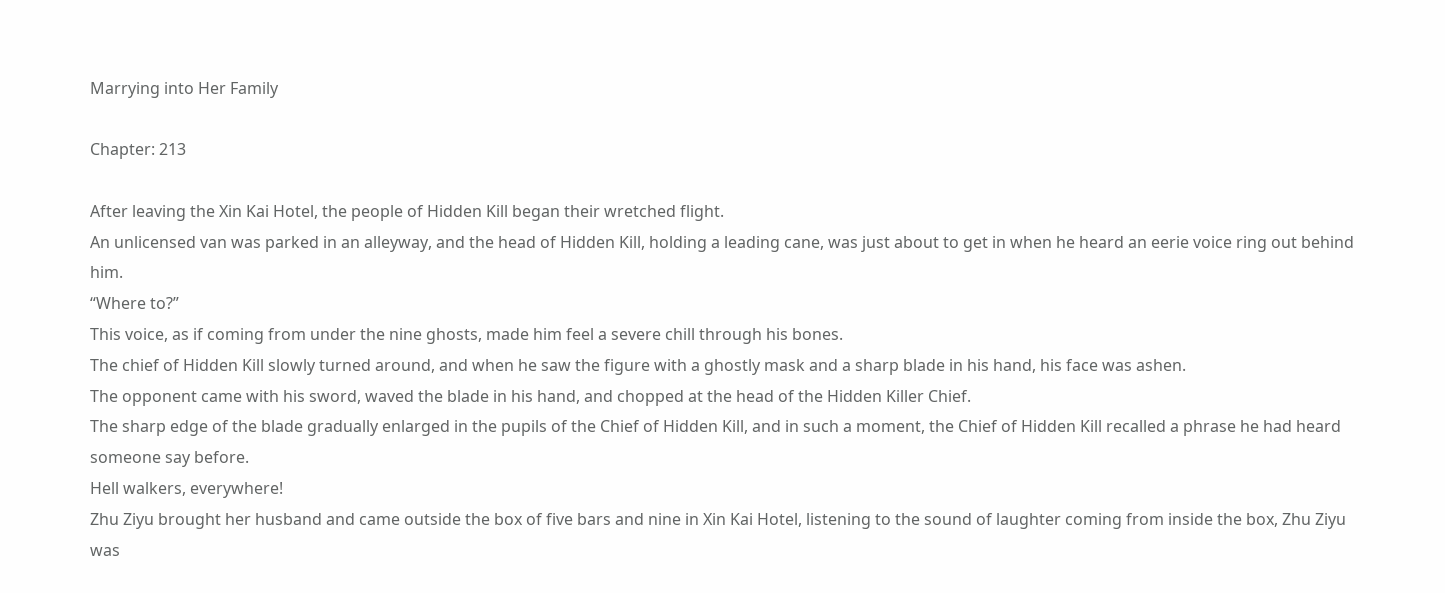Marrying into Her Family

Chapter: 213

After leaving the Xin Kai Hotel, the people of Hidden Kill began their wretched flight.
An unlicensed van was parked in an alleyway, and the head of Hidden Kill, holding a leading cane, was just about to get in when he heard an eerie voice ring out behind him.
“Where to?”
This voice, as if coming from under the nine ghosts, made him feel a severe chill through his bones.
The chief of Hidden Kill slowly turned around, and when he saw the figure with a ghostly mask and a sharp blade in his hand, his face was ashen.
The opponent came with his sword, waved the blade in his hand, and chopped at the head of the Hidden Killer Chief.
The sharp edge of the blade gradually enlarged in the pupils of the Chief of Hidden Kill, and in such a moment, the Chief of Hidden Kill recalled a phrase he had heard someone say before.
Hell walkers, everywhere!
Zhu Ziyu brought her husband and came outside the box of five bars and nine in Xin Kai Hotel, listening to the sound of laughter coming from inside the box, Zhu Ziyu was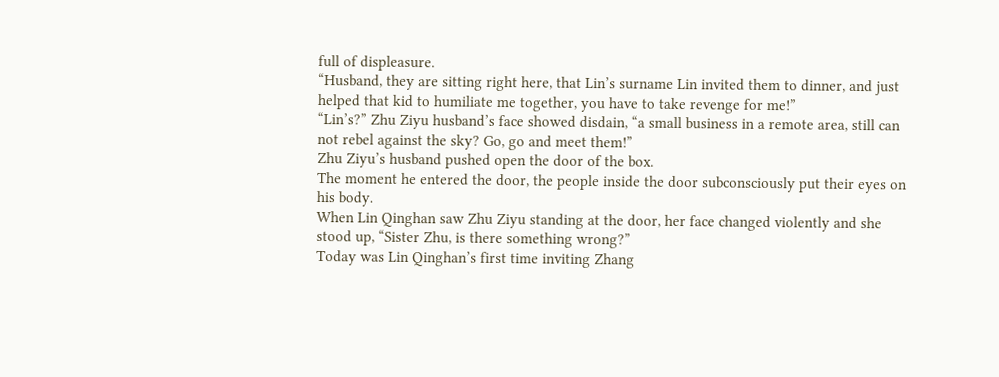full of displeasure.
“Husband, they are sitting right here, that Lin’s surname Lin invited them to dinner, and just helped that kid to humiliate me together, you have to take revenge for me!”
“Lin’s?” Zhu Ziyu husband’s face showed disdain, “a small business in a remote area, still can not rebel against the sky? Go, go and meet them!”
Zhu Ziyu’s husband pushed open the door of the box.
The moment he entered the door, the people inside the door subconsciously put their eyes on his body.
When Lin Qinghan saw Zhu Ziyu standing at the door, her face changed violently and she stood up, “Sister Zhu, is there something wrong?”
Today was Lin Qinghan’s first time inviting Zhang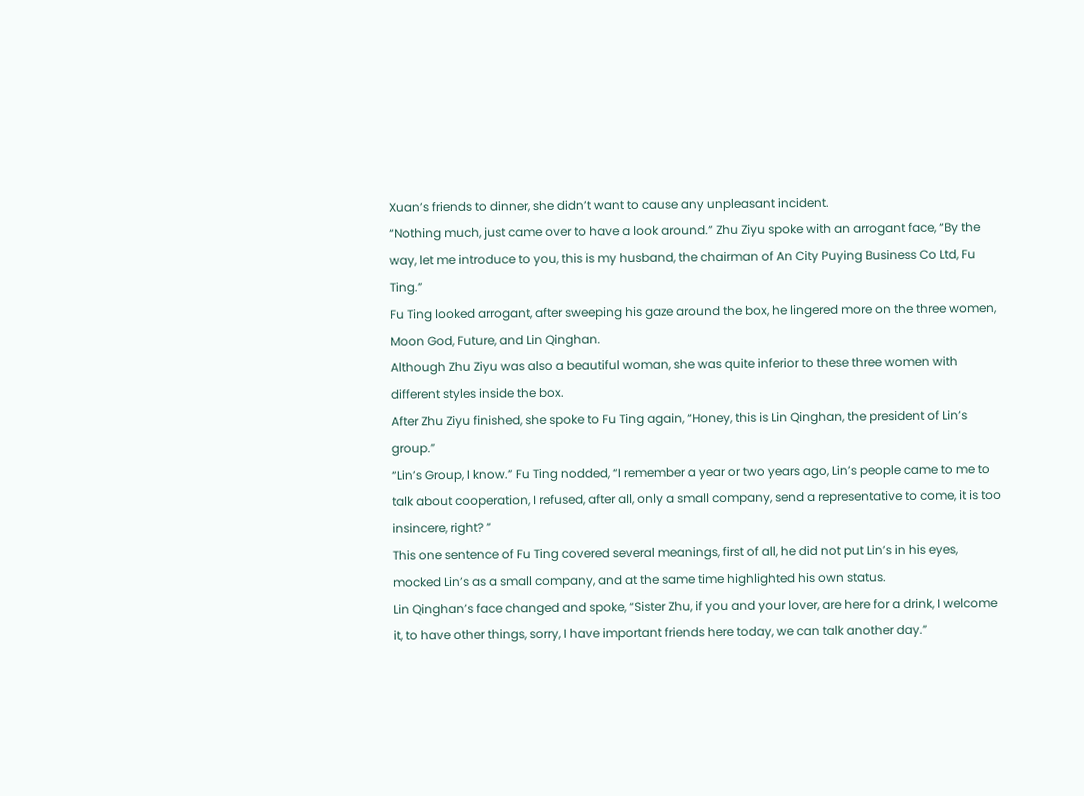Xuan’s friends to dinner, she didn’t want to cause any unpleasant incident.
“Nothing much, just came over to have a look around.” Zhu Ziyu spoke with an arrogant face, “By the way, let me introduce to you, this is my husband, the chairman of An City Puying Business Co Ltd, Fu Ting.”
Fu Ting looked arrogant, after sweeping his gaze around the box, he lingered more on the three women, Moon God, Future, and Lin Qinghan.
Although Zhu Ziyu was also a beautiful woman, she was quite inferior to these three women with different styles inside the box.
After Zhu Ziyu finished, she spoke to Fu Ting again, “Honey, this is Lin Qinghan, the president of Lin’s group.”
“Lin’s Group, I know.” Fu Ting nodded, “I remember a year or two years ago, Lin’s people came to me to talk about cooperation, I refused, after all, only a small company, send a representative to come, it is too insincere, right? ”
This one sentence of Fu Ting covered several meanings, first of all, he did not put Lin’s in his eyes, mocked Lin’s as a small company, and at the same time highlighted his own status.
Lin Qinghan’s face changed and spoke, “Sister Zhu, if you and your lover, are here for a drink, I welcome it, to have other things, sorry, I have important friends here today, we can talk another day.”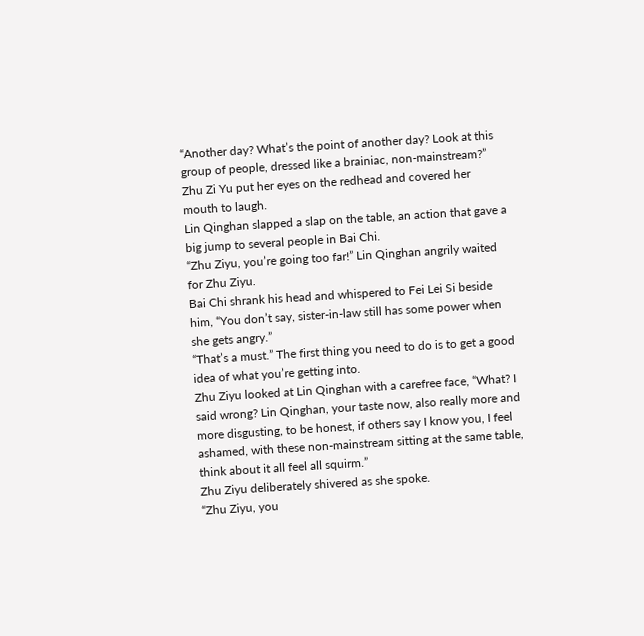“Another day? What’s the point of another day? Look at this group of people, dressed like a brainiac, non-mainstream?” Zhu Zi Yu put her eyes on the redhead and covered her mouth to laugh.
Lin Qinghan slapped a slap on the table, an action that gave a big jump to several people in Bai Chi.
“Zhu Ziyu, you’re going too far!” Lin Qinghan angrily waited for Zhu Ziyu.
Bai Chi shrank his head and whispered to Fei Lei Si beside him, “You don’t say, sister-in-law still has some power when she gets angry.”
“That’s a must.” The first thing you need to do is to get a good idea of what you’re getting into.
Zhu Ziyu looked at Lin Qinghan with a carefree face, “What? I said wrong? Lin Qinghan, your taste now, also really more and more disgusting, to be honest, if others say I know you, I feel ashamed, with these non-mainstream sitting at the same table, think about it all feel all squirm.”
Zhu Ziyu deliberately shivered as she spoke.
“Zhu Ziyu, you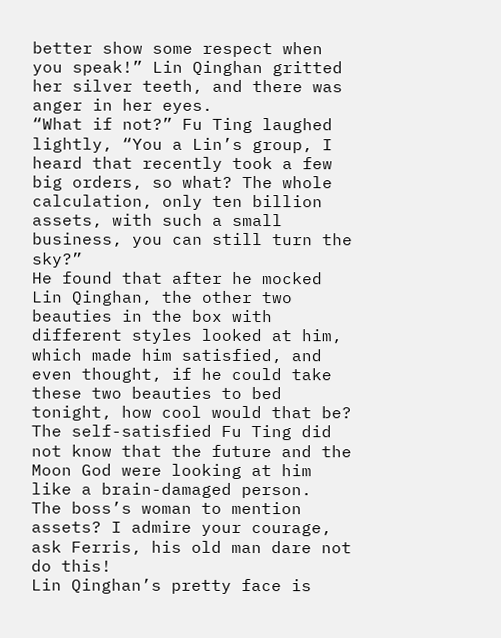better show some respect when you speak!” Lin Qinghan gritted her silver teeth, and there was anger in her eyes.
“What if not?” Fu Ting laughed lightly, “You a Lin’s group, I heard that recently took a few big orders, so what? The whole calculation, only ten billion assets, with such a small business, you can still turn the sky?”
He found that after he mocked Lin Qinghan, the other two beauties in the box with different styles looked at him, which made him satisfied, and even thought, if he could take these two beauties to bed tonight, how cool would that be?
The self-satisfied Fu Ting did not know that the future and the Moon God were looking at him like a brain-damaged person.
The boss’s woman to mention assets? I admire your courage, ask Ferris, his old man dare not do this!
Lin Qinghan’s pretty face is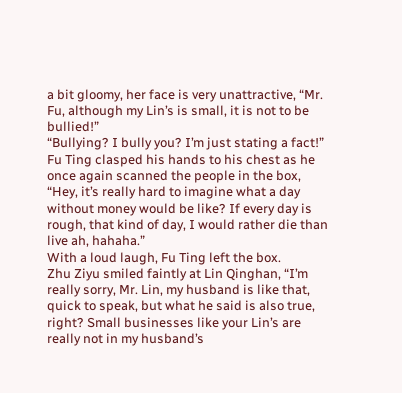a bit gloomy, her face is very unattractive, “Mr. Fu, although my Lin’s is small, it is not to be bullied!”
“Bullying? I bully you? I’m just stating a fact!” Fu Ting clasped his hands to his chest as he once again scanned the people in the box, “Hey, it’s really hard to imagine what a day without money would be like? If every day is rough, that kind of day, I would rather die than live ah, hahaha.”
With a loud laugh, Fu Ting left the box.
Zhu Ziyu smiled faintly at Lin Qinghan, “I’m really sorry, Mr. Lin, my husband is like that, quick to speak, but what he said is also true, right? Small businesses like your Lin’s are really not in my husband’s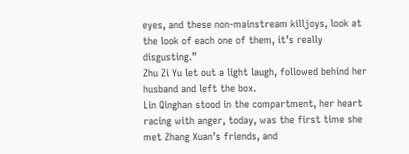eyes, and these non-mainstream killjoys, look at the look of each one of them, it’s really disgusting.”
Zhu Zi Yu let out a light laugh, followed behind her husband and left the box.
Lin Qinghan stood in the compartment, her heart racing with anger, today, was the first time she met Zhang Xuan’s friends, and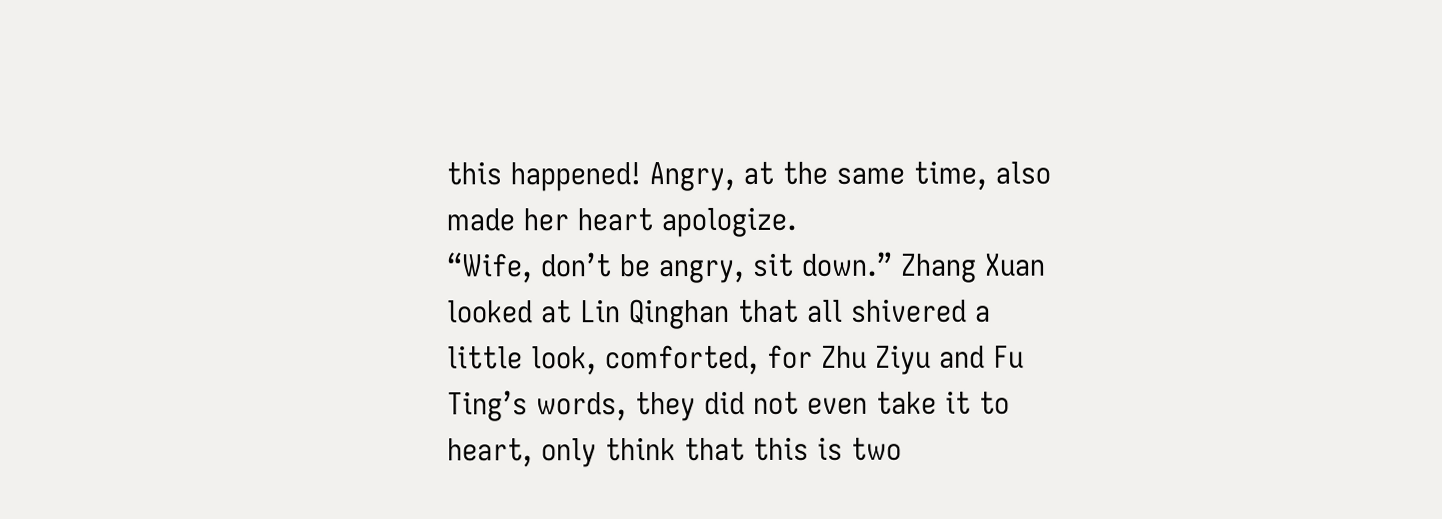this happened! Angry, at the same time, also made her heart apologize.
“Wife, don’t be angry, sit down.” Zhang Xuan looked at Lin Qinghan that all shivered a little look, comforted, for Zhu Ziyu and Fu Ting’s words, they did not even take it to heart, only think that this is two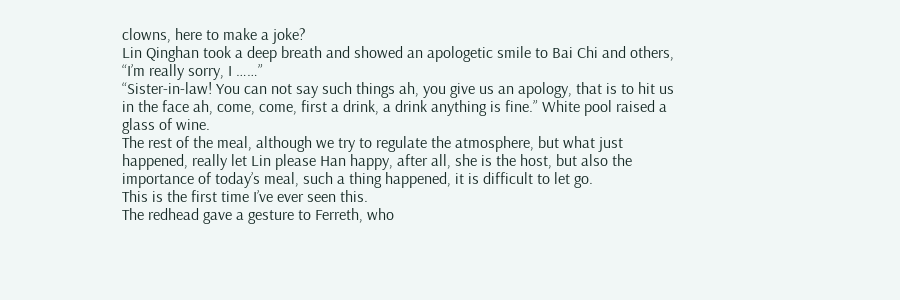clowns, here to make a joke?
Lin Qinghan took a deep breath and showed an apologetic smile to Bai Chi and others, “I’m really sorry, I ……”
“Sister-in-law! You can not say such things ah, you give us an apology, that is to hit us in the face ah, come, come, first a drink, a drink anything is fine.” White pool raised a glass of wine.
The rest of the meal, although we try to regulate the atmosphere, but what just happened, really let Lin please Han happy, after all, she is the host, but also the importance of today’s meal, such a thing happened, it is difficult to let go.
This is the first time I’ve ever seen this.
The redhead gave a gesture to Ferreth, who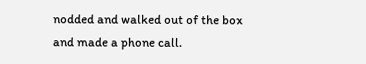nodded and walked out of the box and made a phone call.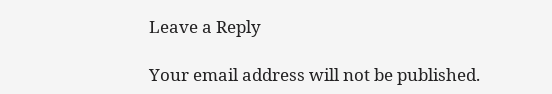Leave a Reply

Your email address will not be published.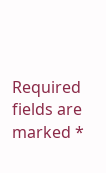Required fields are marked *